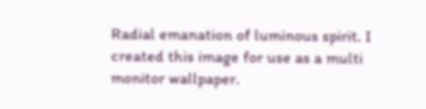Radial emanation of luminous spirit. I created this image for use as a multi monitor wallpaper.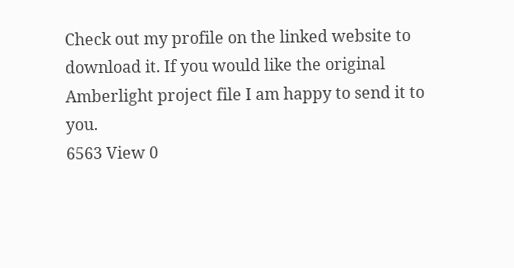Check out my profile on the linked website to download it. If you would like the original Amberlight project file I am happy to send it to you.
6563 View 0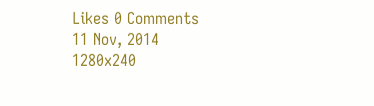Likes 0 Comments
11 Nov, 2014 1280x240